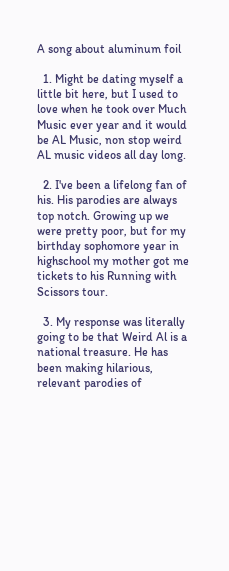A song about aluminum foil

  1. Might be dating myself a little bit here, but I used to love when he took over Much Music ever year and it would be AL Music, non stop weird AL music videos all day long.

  2. I've been a lifelong fan of his. His parodies are always top notch. Growing up we were pretty poor, but for my birthday sophomore year in highschool my mother got me tickets to his Running with Scissors tour.

  3. My response was literally going to be that Weird Al is a national treasure. He has been making hilarious, relevant parodies of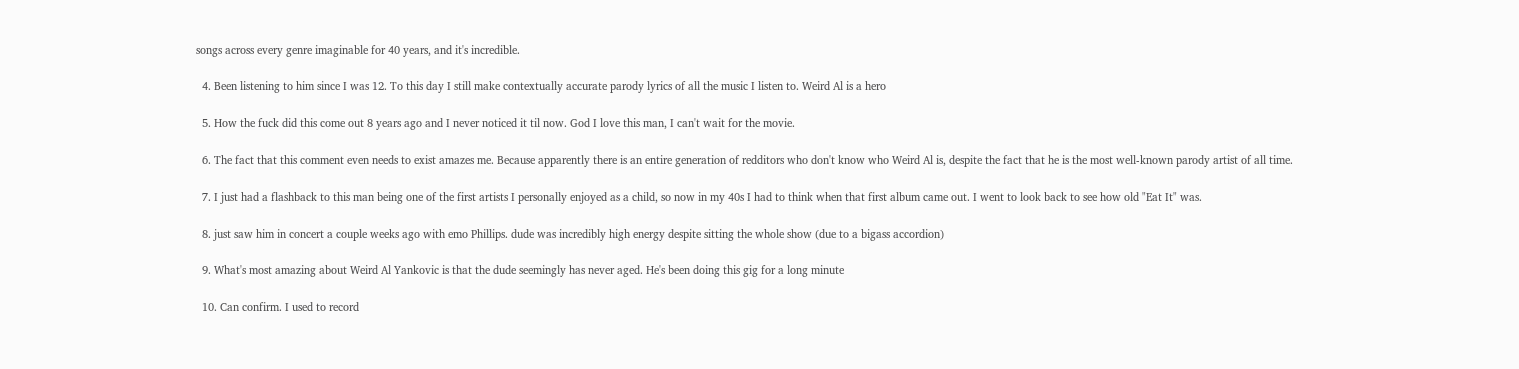songs across every genre imaginable for 40 years, and it's incredible.

  4. Been listening to him since I was 12. To this day I still make contextually accurate parody lyrics of all the music I listen to. Weird Al is a hero

  5. How the fuck did this come out 8 years ago and I never noticed it til now. God I love this man, I can't wait for the movie.

  6. The fact that this comment even needs to exist amazes me. Because apparently there is an entire generation of redditors who don't know who Weird Al is, despite the fact that he is the most well-known parody artist of all time.

  7. I just had a flashback to this man being one of the first artists I personally enjoyed as a child, so now in my 40s I had to think when that first album came out. I went to look back to see how old "Eat It" was.

  8. just saw him in concert a couple weeks ago with emo Phillips. dude was incredibly high energy despite sitting the whole show (due to a bigass accordion)

  9. What's most amazing about Weird Al Yankovic is that the dude seemingly has never aged. He's been doing this gig for a long minute

  10. Can confirm. I used to record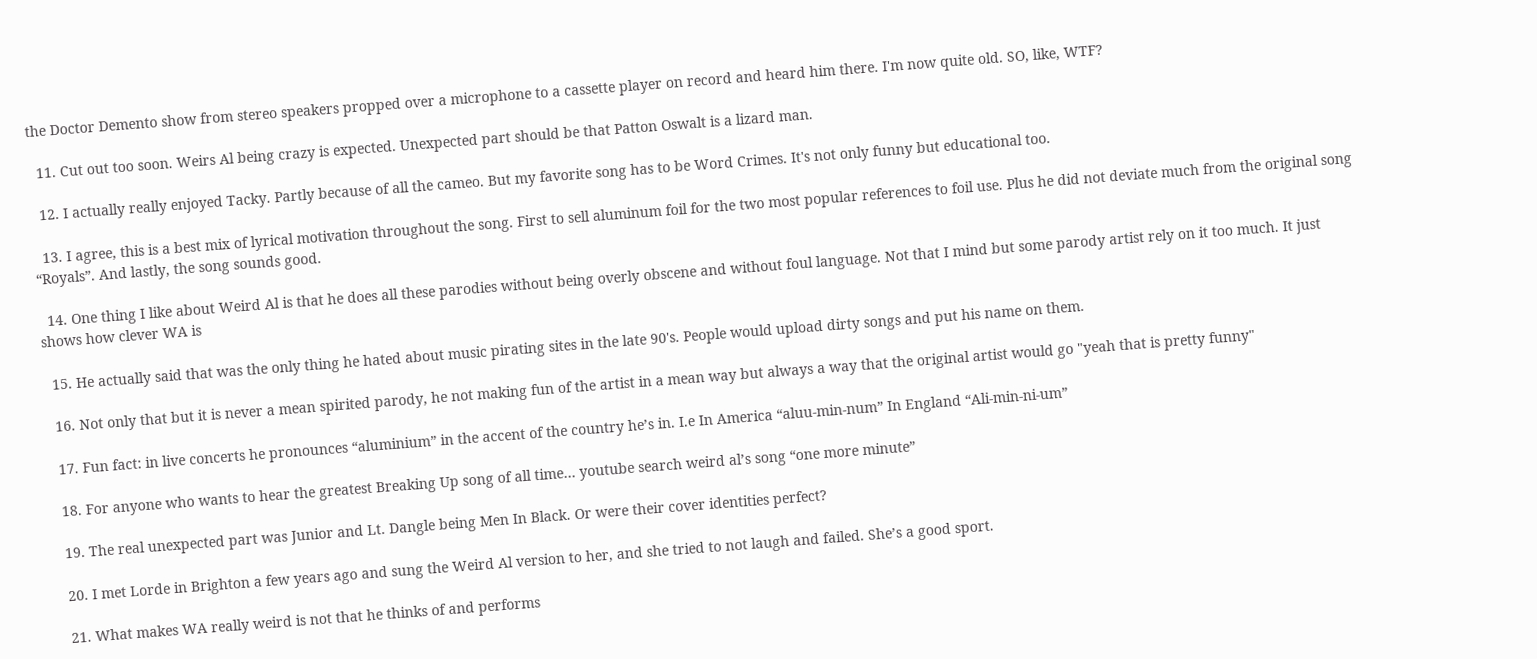the Doctor Demento show from stereo speakers propped over a microphone to a cassette player on record and heard him there. I'm now quite old. SO, like, WTF?

  11. Cut out too soon. Weirs Al being crazy is expected. Unexpected part should be that Patton Oswalt is a lizard man.

  12. I actually really enjoyed Tacky. Partly because of all the cameo. But my favorite song has to be Word Crimes. It's not only funny but educational too.

  13. I agree, this is a best mix of lyrical motivation throughout the song. First to sell aluminum foil for the two most popular references to foil use. Plus he did not deviate much from the original song “Royals”. And lastly, the song sounds good.

  14. One thing I like about Weird Al is that he does all these parodies without being overly obscene and without foul language. Not that I mind but some parody artist rely on it too much. It just shows how clever WA is

  15. He actually said that was the only thing he hated about music pirating sites in the late 90's. People would upload dirty songs and put his name on them.

  16. Not only that but it is never a mean spirited parody, he not making fun of the artist in a mean way but always a way that the original artist would go "yeah that is pretty funny"

  17. Fun fact: in live concerts he pronounces “aluminium” in the accent of the country he’s in. I.e In America “aluu-min-num” In England “Ali-min-ni-um”

  18. For anyone who wants to hear the greatest Breaking Up song of all time… youtube search weird al’s song “one more minute”

  19. The real unexpected part was Junior and Lt. Dangle being Men In Black. Or were their cover identities perfect?

  20. I met Lorde in Brighton a few years ago and sung the Weird Al version to her, and she tried to not laugh and failed. She’s a good sport.

  21. What makes WA really weird is not that he thinks of and performs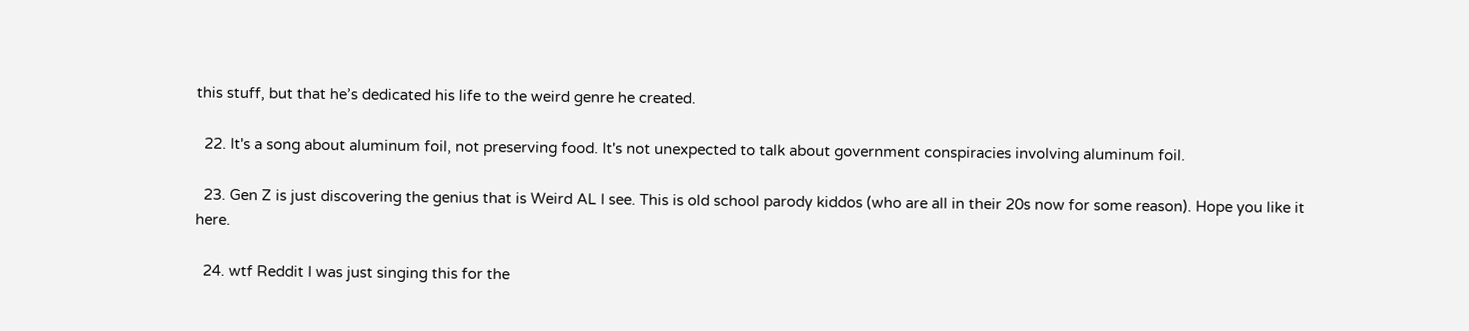this stuff, but that he’s dedicated his life to the weird genre he created.

  22. It's a song about aluminum foil, not preserving food. It's not unexpected to talk about government conspiracies involving aluminum foil.

  23. Gen Z is just discovering the genius that is Weird AL I see. This is old school parody kiddos (who are all in their 20s now for some reason). Hope you like it here.

  24. wtf Reddit I was just singing this for the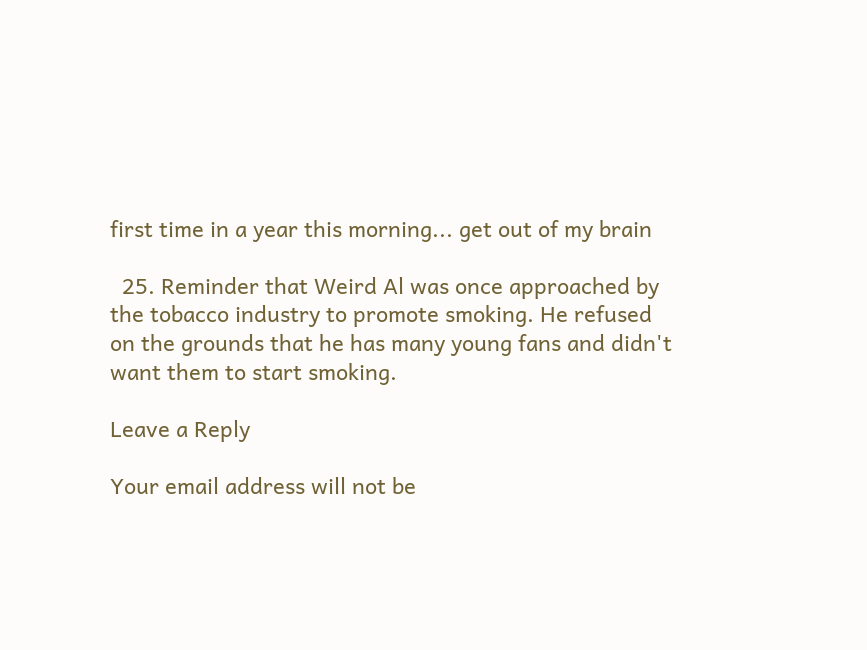first time in a year this morning... get out of my brain

  25. Reminder that Weird Al was once approached by the tobacco industry to promote smoking. He refused on the grounds that he has many young fans and didn't want them to start smoking.

Leave a Reply

Your email address will not be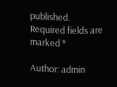published. Required fields are marked *

Author: admin